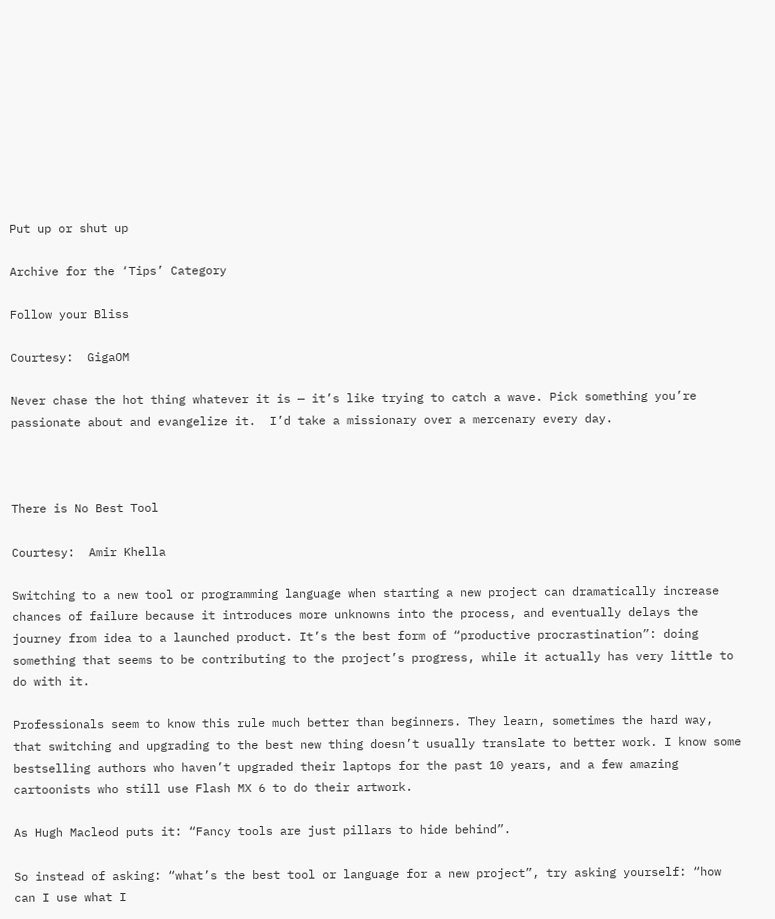Put up or shut up

Archive for the ‘Tips’ Category

Follow your Bliss

Courtesy:  GigaOM

Never chase the hot thing whatever it is — it’s like trying to catch a wave. Pick something you’re passionate about and evangelize it.  I’d take a missionary over a mercenary every day.



There is No Best Tool

Courtesy:  Amir Khella

Switching to a new tool or programming language when starting a new project can dramatically increase chances of failure because it introduces more unknowns into the process, and eventually delays the journey from idea to a launched product. It’s the best form of “productive procrastination”: doing something that seems to be contributing to the project’s progress, while it actually has very little to do with it.

Professionals seem to know this rule much better than beginners. They learn, sometimes the hard way, that switching and upgrading to the best new thing doesn’t usually translate to better work. I know some bestselling authors who haven’t upgraded their laptops for the past 10 years, and a few amazing cartoonists who still use Flash MX 6 to do their artwork.

As Hugh Macleod puts it: “Fancy tools are just pillars to hide behind”.

So instead of asking: “what’s the best tool or language for a new project”, try asking yourself: “how can I use what I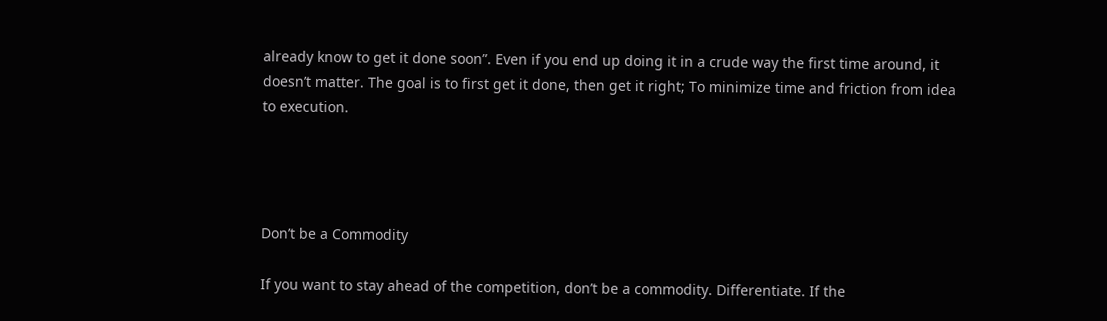already know to get it done soon”. Even if you end up doing it in a crude way the first time around, it doesn’t matter. The goal is to first get it done, then get it right; To minimize time and friction from idea to execution.




Don’t be a Commodity

If you want to stay ahead of the competition, don’t be a commodity. Differentiate. If the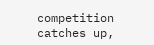competition catches up,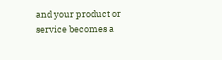and your product or service becomes a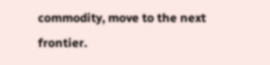commodity, move to the next frontier.